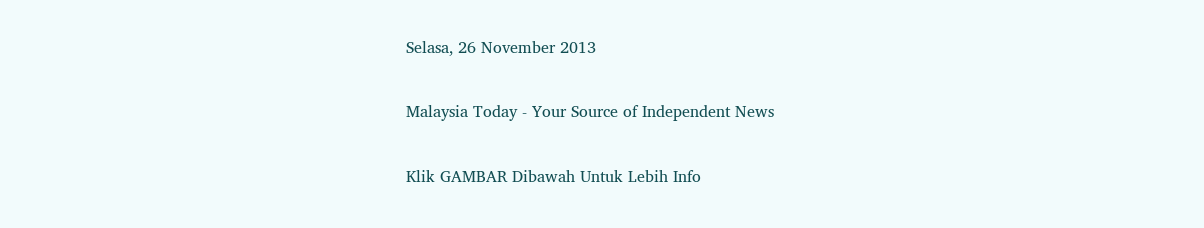Selasa, 26 November 2013

Malaysia Today - Your Source of Independent News

Klik GAMBAR Dibawah Untuk Lebih Info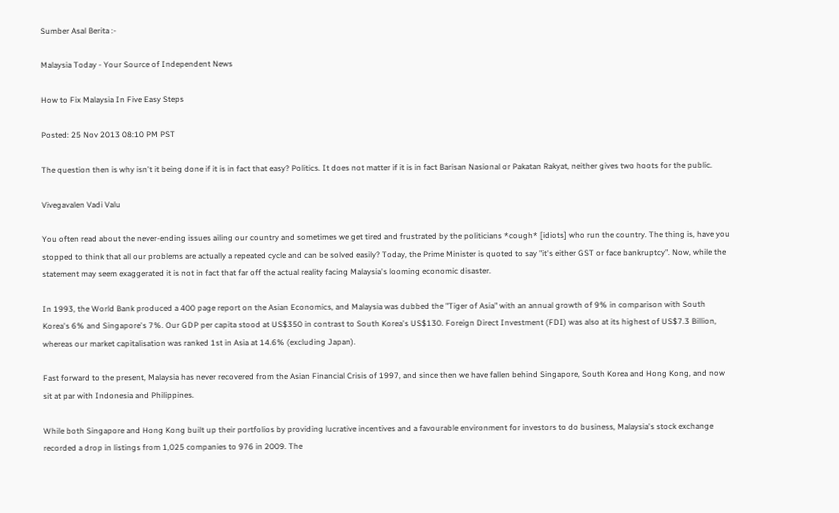Sumber Asal Berita :-

Malaysia Today - Your Source of Independent News

How to Fix Malaysia In Five Easy Steps

Posted: 25 Nov 2013 08:10 PM PST

The question then is why isn't it being done if it is in fact that easy? Politics. It does not matter if it is in fact Barisan Nasional or Pakatan Rakyat, neither gives two hoots for the public.

Vivegavalen Vadi Valu

You often read about the never-ending issues ailing our country and sometimes we get tired and frustrated by the politicians *cough* [idiots] who run the country. The thing is, have you stopped to think that all our problems are actually a repeated cycle and can be solved easily? Today, the Prime Minister is quoted to say "it's either GST or face bankruptcy". Now, while the statement may seem exaggerated it is not in fact that far off the actual reality facing Malaysia's looming economic disaster.

In 1993, the World Bank produced a 400 page report on the Asian Economics, and Malaysia was dubbed the "Tiger of Asia" with an annual growth of 9% in comparison with South Korea's 6% and Singapore's 7%. Our GDP per capita stood at US$350 in contrast to South Korea's US$130. Foreign Direct Investment (FDI) was also at its highest of US$7.3 Billion, whereas our market capitalisation was ranked 1st in Asia at 14.6% (excluding Japan).

Fast forward to the present, Malaysia has never recovered from the Asian Financial Crisis of 1997, and since then we have fallen behind Singapore, South Korea and Hong Kong, and now sit at par with Indonesia and Philippines.

While both Singapore and Hong Kong built up their portfolios by providing lucrative incentives and a favourable environment for investors to do business, Malaysia's stock exchange recorded a drop in listings from 1,025 companies to 976 in 2009. The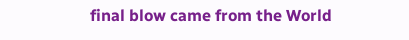final blow came from the World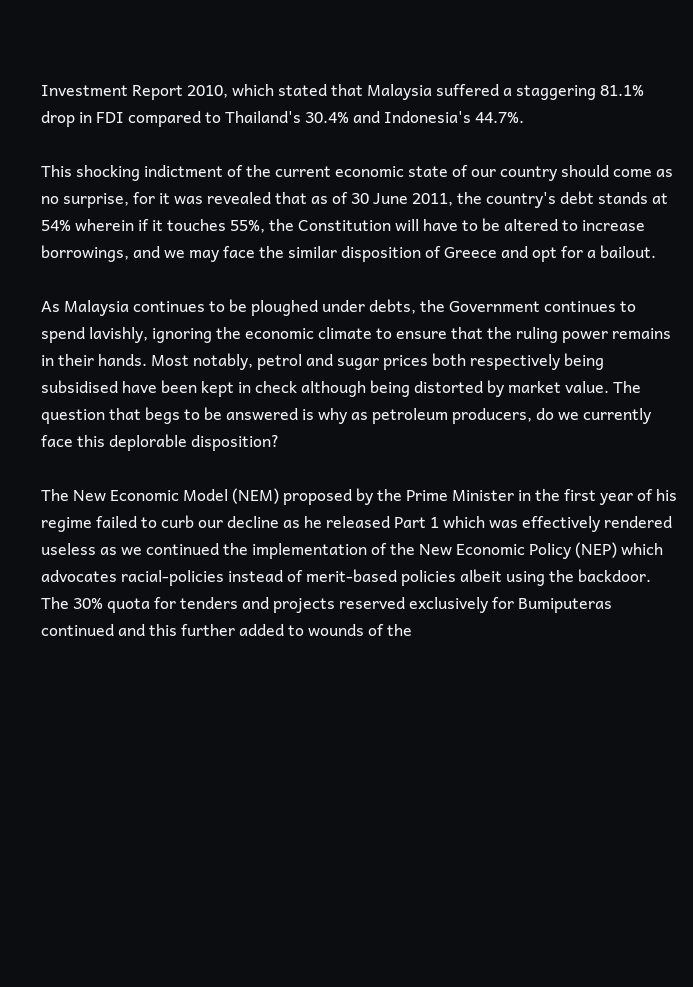Investment Report 2010, which stated that Malaysia suffered a staggering 81.1% drop in FDI compared to Thailand's 30.4% and Indonesia's 44.7%.

This shocking indictment of the current economic state of our country should come as no surprise, for it was revealed that as of 30 June 2011, the country's debt stands at 54% wherein if it touches 55%, the Constitution will have to be altered to increase borrowings, and we may face the similar disposition of Greece and opt for a bailout.

As Malaysia continues to be ploughed under debts, the Government continues to spend lavishly, ignoring the economic climate to ensure that the ruling power remains in their hands. Most notably, petrol and sugar prices both respectively being subsidised have been kept in check although being distorted by market value. The question that begs to be answered is why as petroleum producers, do we currently face this deplorable disposition?

The New Economic Model (NEM) proposed by the Prime Minister in the first year of his regime failed to curb our decline as he released Part 1 which was effectively rendered useless as we continued the implementation of the New Economic Policy (NEP) which advocates racial-policies instead of merit-based policies albeit using the backdoor. The 30% quota for tenders and projects reserved exclusively for Bumiputeras continued and this further added to wounds of the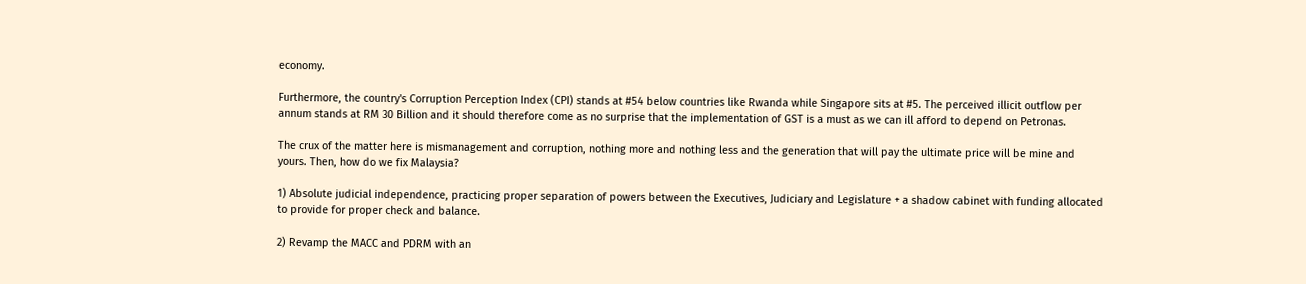economy.

Furthermore, the country's Corruption Perception Index (CPI) stands at #54 below countries like Rwanda while Singapore sits at #5. The perceived illicit outflow per annum stands at RM 30 Billion and it should therefore come as no surprise that the implementation of GST is a must as we can ill afford to depend on Petronas.

The crux of the matter here is mismanagement and corruption, nothing more and nothing less and the generation that will pay the ultimate price will be mine and yours. Then, how do we fix Malaysia?

1) Absolute judicial independence, practicing proper separation of powers between the Executives, Judiciary and Legislature + a shadow cabinet with funding allocated to provide for proper check and balance.

2) Revamp the MACC and PDRM with an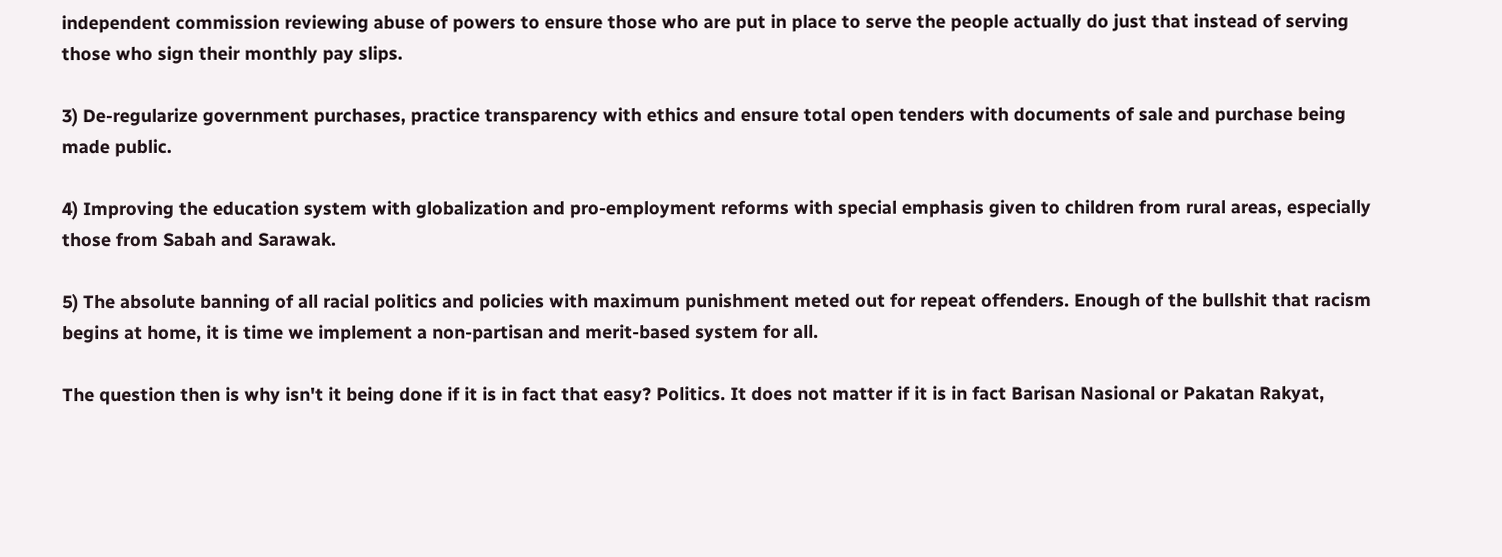independent commission reviewing abuse of powers to ensure those who are put in place to serve the people actually do just that instead of serving those who sign their monthly pay slips.

3) De-regularize government purchases, practice transparency with ethics and ensure total open tenders with documents of sale and purchase being made public.

4) Improving the education system with globalization and pro-employment reforms with special emphasis given to children from rural areas, especially those from Sabah and Sarawak.

5) The absolute banning of all racial politics and policies with maximum punishment meted out for repeat offenders. Enough of the bullshit that racism begins at home, it is time we implement a non-partisan and merit-based system for all.

The question then is why isn't it being done if it is in fact that easy? Politics. It does not matter if it is in fact Barisan Nasional or Pakatan Rakyat,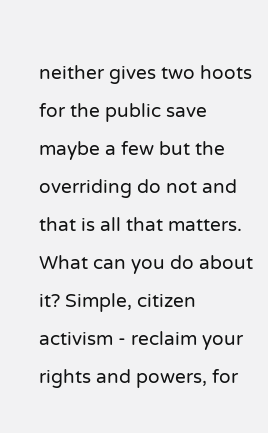neither gives two hoots for the public save maybe a few but the overriding do not and that is all that matters. What can you do about it? Simple, citizen activism - reclaim your rights and powers, for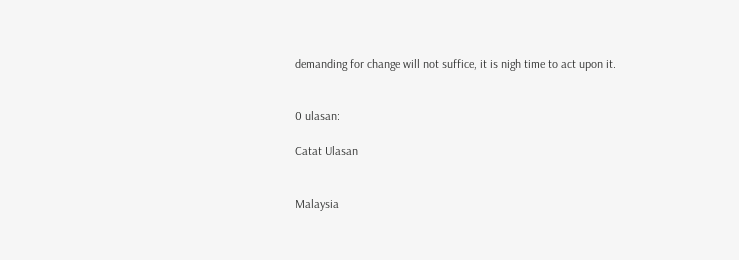demanding for change will not suffice, it is nigh time to act upon it.


0 ulasan:

Catat Ulasan


Malaysia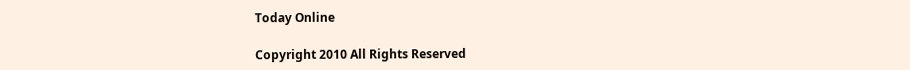Today Online

Copyright 2010 All Rights Reserved